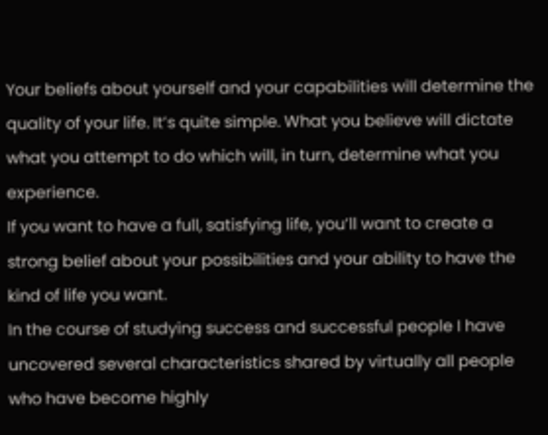Your beliefs about yourself and your capabilities will determine the quality of your life. It’s quite simple. What you believe will dictate what you attempt to do which will, in turn, determine what you experience.
If you want to have a full, satisfying life, you’ll want to create a strong belief about your possibilities and your ability to have the kind of life you want.
In the course of studying success and successful people I have uncovered several characteristics shared by virtually all people who have become highly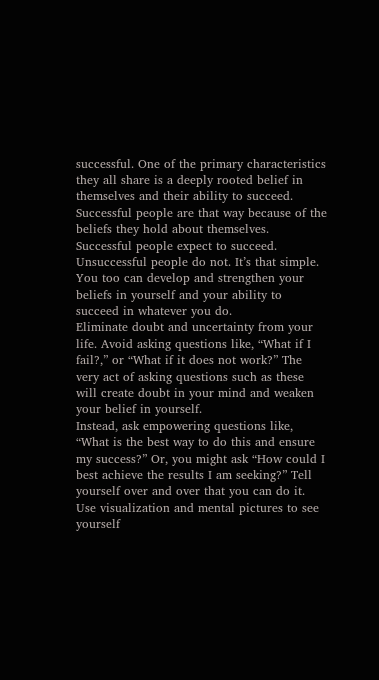successful. One of the primary characteristics they all share is a deeply rooted belief in themselves and their ability to succeed.
Successful people are that way because of the beliefs they hold about themselves. Successful people expect to succeed. Unsuccessful people do not. It’s that simple. You too can develop and strengthen your beliefs in yourself and your ability to succeed in whatever you do.
Eliminate doubt and uncertainty from your life. Avoid asking questions like, “What if I fail?,” or “What if it does not work?” The very act of asking questions such as these will create doubt in your mind and weaken your belief in yourself.
Instead, ask empowering questions like, “What is the best way to do this and ensure my success?” Or, you might ask “How could I best achieve the results I am seeking?” Tell yourself over and over that you can do it. Use visualization and mental pictures to see yourself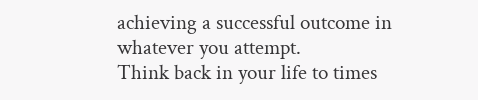achieving a successful outcome in whatever you attempt.
Think back in your life to times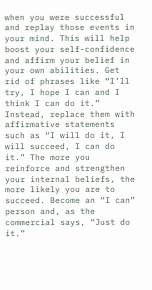when you were successful and replay those events in your mind. This will help boost your self-confidence and affirm your belief in your own abilities. Get rid of phrases like “I’ll try, I hope I can and I think I can do it.”
Instead, replace them with affirmative statements such as “I will do it, I will succeed, I can do it.” The more you reinforce and strengthen your internal beliefs, the more likely you are to succeed. Become an “I can” person and, as the commercial says, “Just do it.”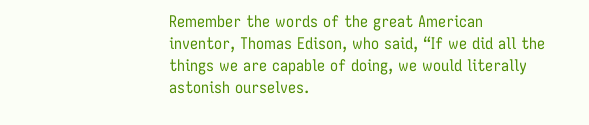Remember the words of the great American inventor, Thomas Edison, who said, “If we did all the things we are capable of doing, we would literally astonish ourselves.